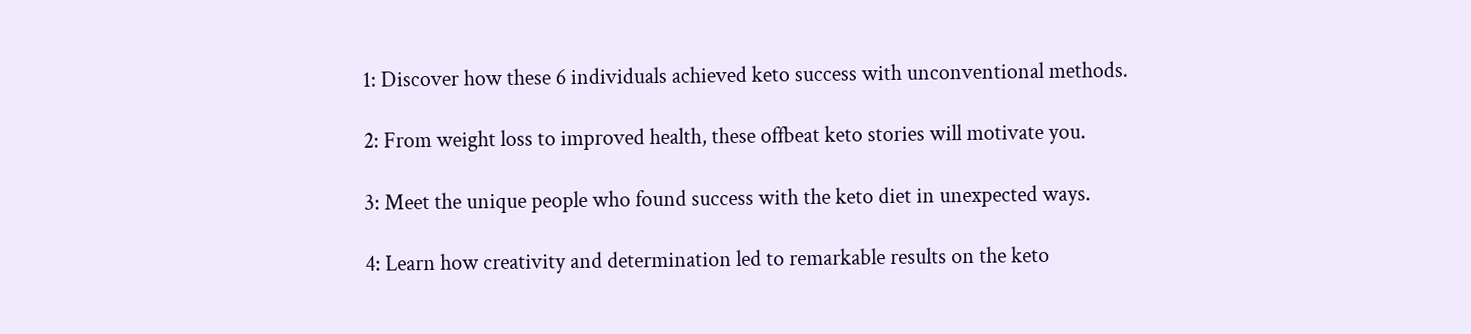1: Discover how these 6 individuals achieved keto success with unconventional methods.

2: From weight loss to improved health, these offbeat keto stories will motivate you.

3: Meet the unique people who found success with the keto diet in unexpected ways.

4: Learn how creativity and determination led to remarkable results on the keto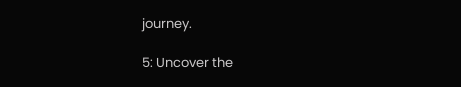journey.

5: Uncover the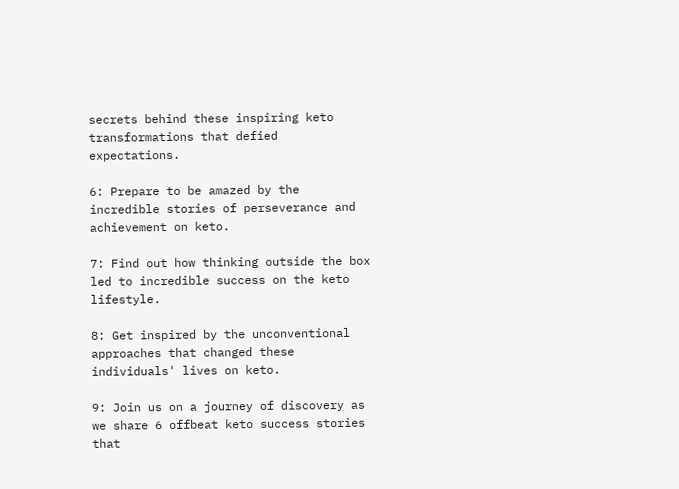secrets behind these inspiring keto transformations that defied expectations.

6: Prepare to be amazed by the incredible stories of perseverance and achievement on keto.

7: Find out how thinking outside the box led to incredible success on the keto lifestyle.

8: Get inspired by the unconventional approaches that changed these individuals' lives on keto.

9: Join us on a journey of discovery as we share 6 offbeat keto success stories that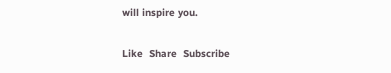will inspire you.

Like  Share  Subscribe